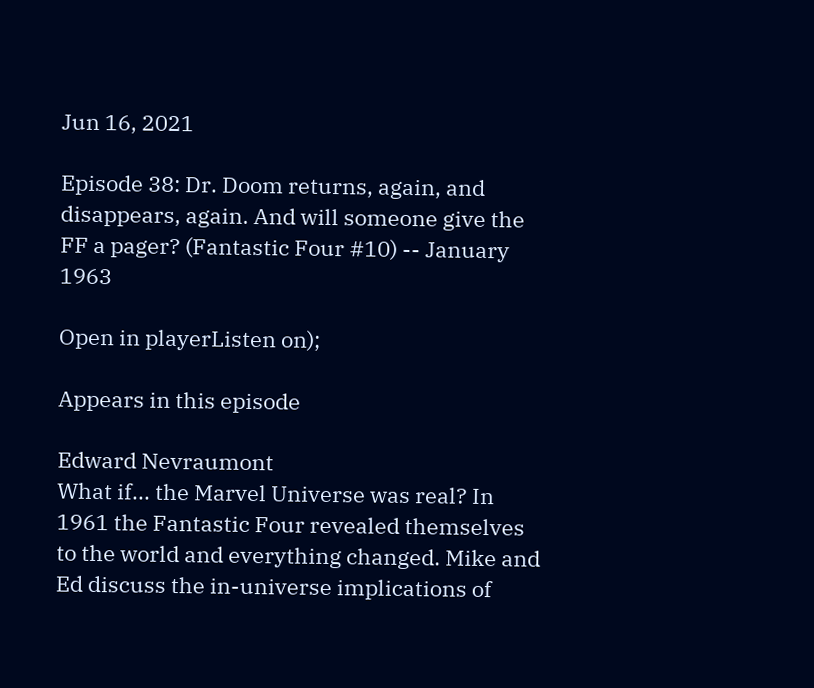Jun 16, 2021

Episode 38: Dr. Doom returns, again, and disappears, again. And will someone give the FF a pager? (Fantastic Four #10) -- January 1963

Open in playerListen on);

Appears in this episode

Edward Nevraumont
What if... the Marvel Universe was real? In 1961 the Fantastic Four revealed themselves to the world and everything changed. Mike and Ed discuss the in-universe implications of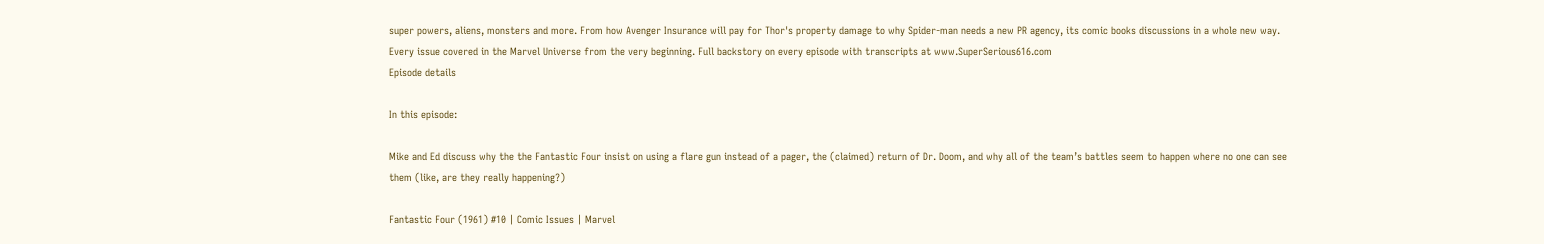super powers, aliens, monsters and more. From how Avenger Insurance will pay for Thor's property damage to why Spider-man needs a new PR agency, its comic books discussions in a whole new way. Every issue covered in the Marvel Universe from the very beginning. Full backstory on every episode with transcripts at www.SuperSerious616.com
Episode details

In this episode:

Mike and Ed discuss why the the Fantastic Four insist on using a flare gun instead of a pager, the (claimed) return of Dr. Doom, and why all of the team’s battles seem to happen where no one can see them (like, are they really happening?)

Fantastic Four (1961) #10 | Comic Issues | Marvel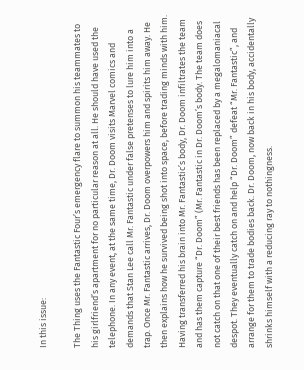In this issue:

The Thing uses the Fantastic Four’s emergency flare to summon his teammates to his girlfriend’s apartment for no particular reason at all. He should have used the telephone. In any event, at the same time, Dr. Doom visits Marvel comics and demands that Stan Lee call Mr. Fantastic under false pretenses to lure him into a trap. Once Mr. Fantastic arrives, Dr. Doom overpowers him and spirits him away. He then explains how he survived being shot into space, before trading minds with him. Having transferred his brain into Mr. Fantastic’s body, Dr. Doom infiltrates the team and has them capture “Dr. Doom” (Mr. Fantastic in Dr. Doom’s body. The team does not catch on that one of their best friends has been replaced by a megalomaniacal despot. They eventually catch on and help “Dr. Doom” defeat “Mr. Fantastic”, and arrange for them to trade bodies back. Dr. Doom, now back in his body, accidentally shrinks himself with a reducing ray to nothingness.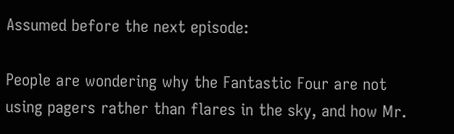Assumed before the next episode:

People are wondering why the Fantastic Four are not using pagers rather than flares in the sky, and how Mr.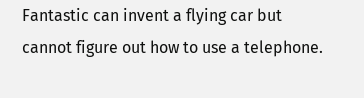Fantastic can invent a flying car but cannot figure out how to use a telephone.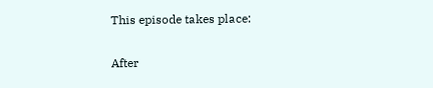This episode takes place:

After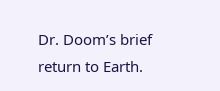Dr. Doom’s brief return to Earth.